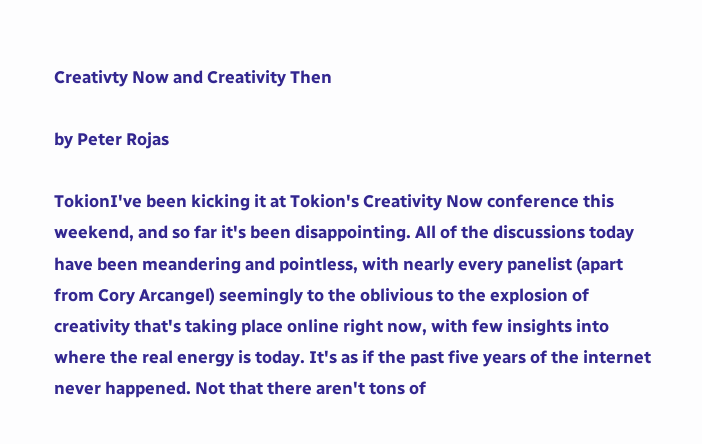Creativty Now and Creativity Then

by Peter Rojas

TokionI've been kicking it at Tokion's Creativity Now conference this weekend, and so far it's been disappointing. All of the discussions today have been meandering and pointless, with nearly every panelist (apart from Cory Arcangel) seemingly to the oblivious to the explosion of creativity that's taking place online right now, with few insights into where the real energy is today. It's as if the past five years of the internet never happened. Not that there aren't tons of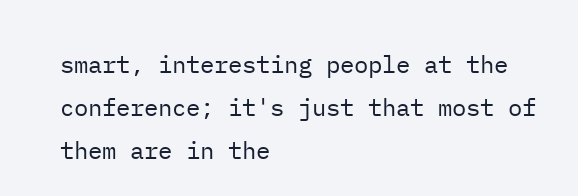smart, interesting people at the conference; it's just that most of them are in the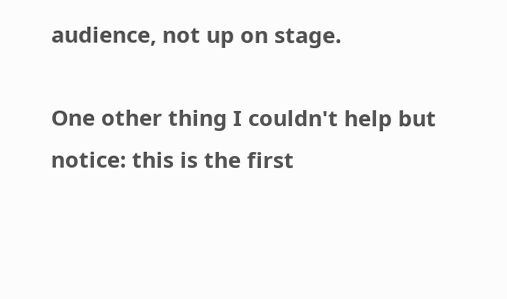audience, not up on stage.

One other thing I couldn't help but notice: this is the first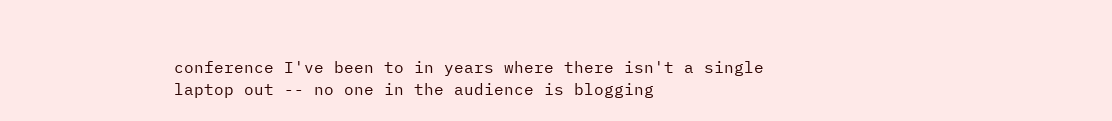conference I've been to in years where there isn't a single laptop out -- no one in the audience is blogging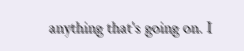anything that's going on. I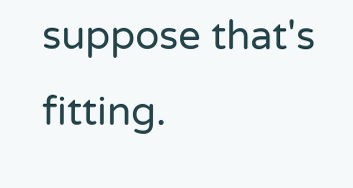suppose that's fitting.